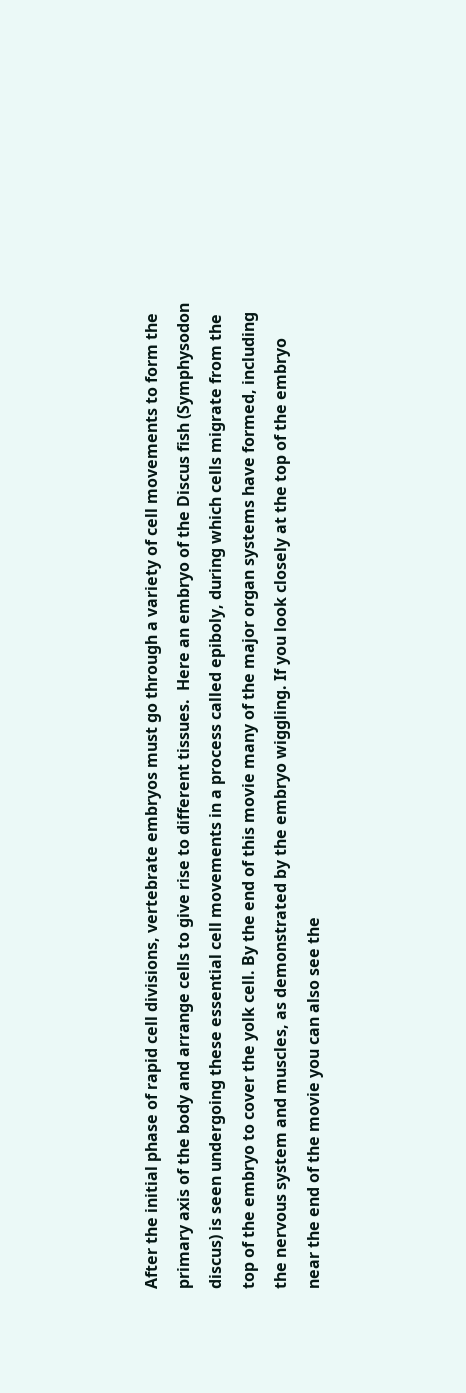After the initial phase of rapid cell divisions, vertebrate embryos must go through a variety of cell movements to form the primary axis of the body and arrange cells to give rise to different tissues.  Here an embryo of the Discus fish (Symphysodon discus) is seen undergoing these essential cell movements in a process called epiboly, during which cells migrate from the top of the embryo to cover the yolk cell. By the end of this movie many of the major organ systems have formed, including the nervous system and muscles, as demonstrated by the embryo wiggling. If you look closely at the top of the embryo near the end of the movie you can also see the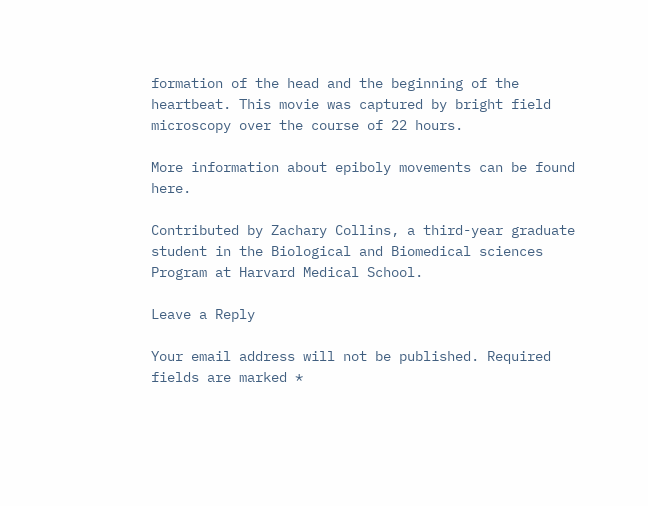formation of the head and the beginning of the heartbeat. This movie was captured by bright field microscopy over the course of 22 hours.

More information about epiboly movements can be found here.

Contributed by Zachary Collins, a third-year graduate student in the Biological and Biomedical sciences Program at Harvard Medical School.

Leave a Reply

Your email address will not be published. Required fields are marked *